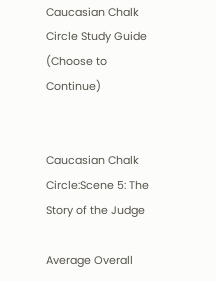Caucasian Chalk Circle Study Guide (Choose to Continue)


Caucasian Chalk Circle:Scene 5: The Story of the Judge

Average Overall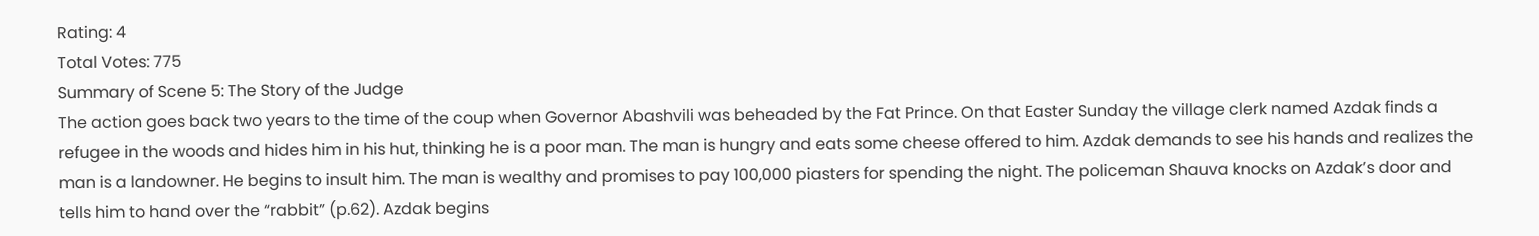Rating: 4
Total Votes: 775
Summary of Scene 5: The Story of the Judge
The action goes back two years to the time of the coup when Governor Abashvili was beheaded by the Fat Prince. On that Easter Sunday the village clerk named Azdak finds a refugee in the woods and hides him in his hut, thinking he is a poor man. The man is hungry and eats some cheese offered to him. Azdak demands to see his hands and realizes the man is a landowner. He begins to insult him. The man is wealthy and promises to pay 100,000 piasters for spending the night. The policeman Shauva knocks on Azdak’s door and tells him to hand over the “rabbit” (p.62). Azdak begins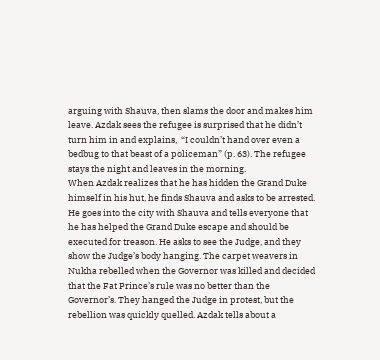arguing with Shauva, then slams the door and makes him leave. Azdak sees the refugee is surprised that he didn’t turn him in and explains,  “I couldn’t hand over even a bedbug to that beast of a policeman” (p. 63). The refugee stays the night and leaves in the morning.
When Azdak realizes that he has hidden the Grand Duke himself in his hut, he finds Shauva and asks to be arrested. He goes into the city with Shauva and tells everyone that he has helped the Grand Duke escape and should be executed for treason. He asks to see the Judge, and they show the Judge’s body hanging. The carpet weavers in Nukha rebelled when the Governor was killed and decided that the Fat Prince’s rule was no better than the Governor’s. They hanged the Judge in protest, but the rebellion was quickly quelled. Azdak tells about a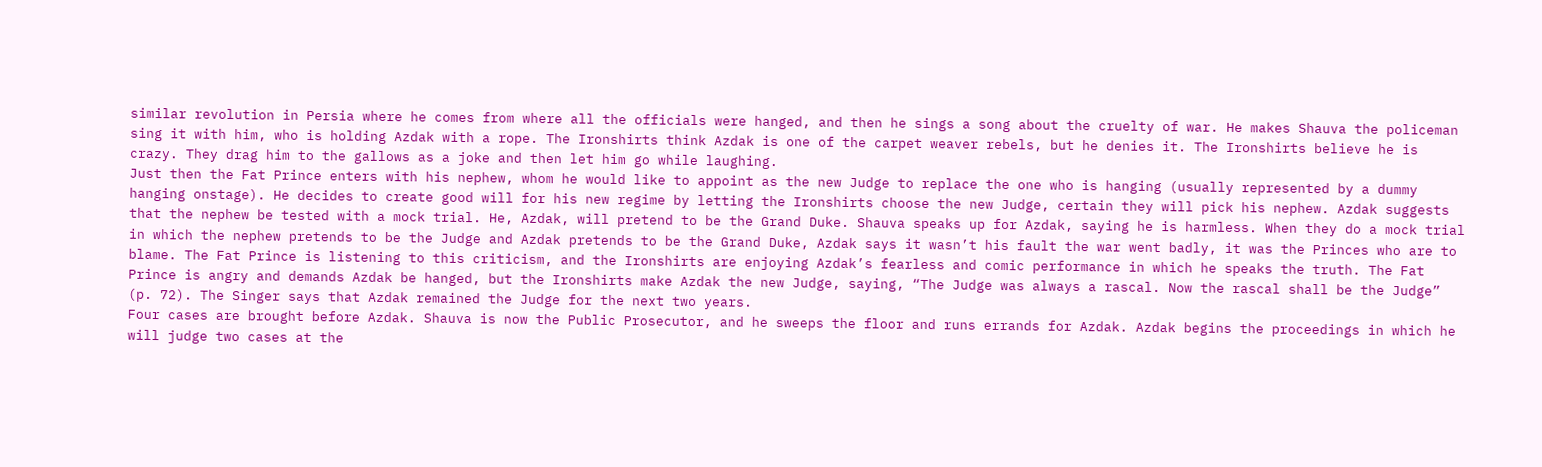similar revolution in Persia where he comes from where all the officials were hanged, and then he sings a song about the cruelty of war. He makes Shauva the policeman sing it with him, who is holding Azdak with a rope. The Ironshirts think Azdak is one of the carpet weaver rebels, but he denies it. The Ironshirts believe he is crazy. They drag him to the gallows as a joke and then let him go while laughing.
Just then the Fat Prince enters with his nephew, whom he would like to appoint as the new Judge to replace the one who is hanging (usually represented by a dummy hanging onstage). He decides to create good will for his new regime by letting the Ironshirts choose the new Judge, certain they will pick his nephew. Azdak suggests that the nephew be tested with a mock trial. He, Azdak, will pretend to be the Grand Duke. Shauva speaks up for Azdak, saying he is harmless. When they do a mock trial in which the nephew pretends to be the Judge and Azdak pretends to be the Grand Duke, Azdak says it wasn’t his fault the war went badly, it was the Princes who are to blame. The Fat Prince is listening to this criticism, and the Ironshirts are enjoying Azdak’s fearless and comic performance in which he speaks the truth. The Fat Prince is angry and demands Azdak be hanged, but the Ironshirts make Azdak the new Judge, saying, “The Judge was always a rascal. Now the rascal shall be the Judge” (p. 72). The Singer says that Azdak remained the Judge for the next two years.
Four cases are brought before Azdak. Shauva is now the Public Prosecutor, and he sweeps the floor and runs errands for Azdak. Azdak begins the proceedings in which he will judge two cases at the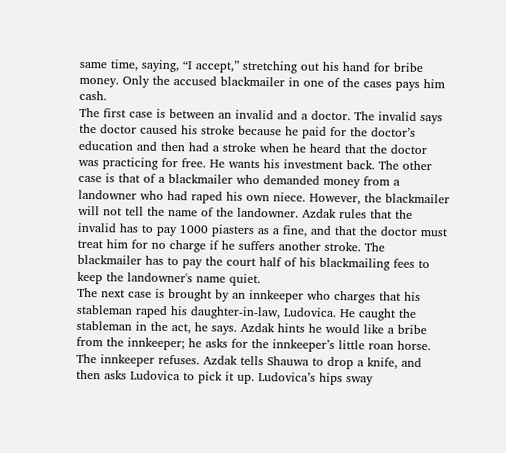same time, saying, “I accept,” stretching out his hand for bribe money. Only the accused blackmailer in one of the cases pays him cash.
The first case is between an invalid and a doctor. The invalid says the doctor caused his stroke because he paid for the doctor’s education and then had a stroke when he heard that the doctor was practicing for free. He wants his investment back. The other case is that of a blackmailer who demanded money from a landowner who had raped his own niece. However, the blackmailer will not tell the name of the landowner. Azdak rules that the invalid has to pay 1000 piasters as a fine, and that the doctor must treat him for no charge if he suffers another stroke. The blackmailer has to pay the court half of his blackmailing fees to keep the landowner's name quiet.
The next case is brought by an innkeeper who charges that his stableman raped his daughter-in-law, Ludovica. He caught the stableman in the act, he says. Azdak hints he would like a bribe from the innkeeper; he asks for the innkeeper’s little roan horse. The innkeeper refuses. Azdak tells Shauwa to drop a knife, and then asks Ludovica to pick it up. Ludovica’s hips sway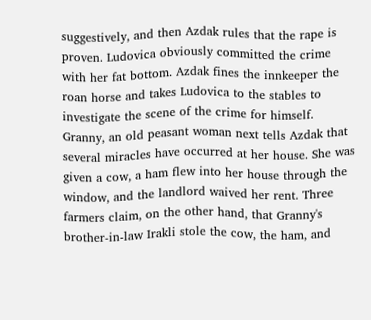suggestively, and then Azdak rules that the rape is proven. Ludovica obviously committed the crime with her fat bottom. Azdak fines the innkeeper the roan horse and takes Ludovica to the stables to investigate the scene of the crime for himself.
Granny, an old peasant woman next tells Azdak that several miracles have occurred at her house. She was given a cow, a ham flew into her house through the window, and the landlord waived her rent. Three farmers claim, on the other hand, that Granny's brother-in-law Irakli stole the cow, the ham, and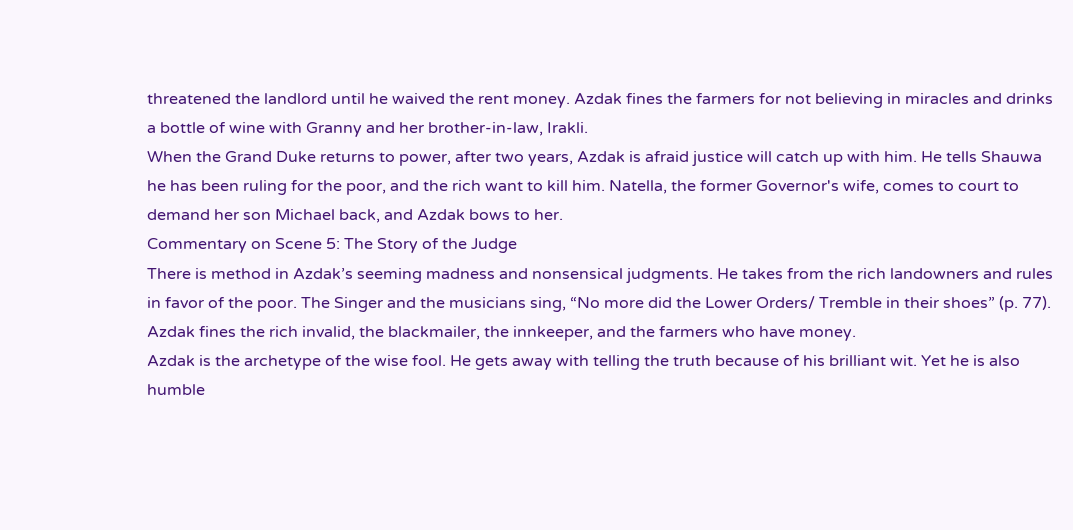threatened the landlord until he waived the rent money. Azdak fines the farmers for not believing in miracles and drinks a bottle of wine with Granny and her brother-in-law, Irakli.
When the Grand Duke returns to power, after two years, Azdak is afraid justice will catch up with him. He tells Shauwa he has been ruling for the poor, and the rich want to kill him. Natella, the former Governor's wife, comes to court to demand her son Michael back, and Azdak bows to her.
Commentary on Scene 5: The Story of the Judge
There is method in Azdak’s seeming madness and nonsensical judgments. He takes from the rich landowners and rules in favor of the poor. The Singer and the musicians sing, “No more did the Lower Orders/ Tremble in their shoes” (p. 77). Azdak fines the rich invalid, the blackmailer, the innkeeper, and the farmers who have money.
Azdak is the archetype of the wise fool. He gets away with telling the truth because of his brilliant wit. Yet he is also humble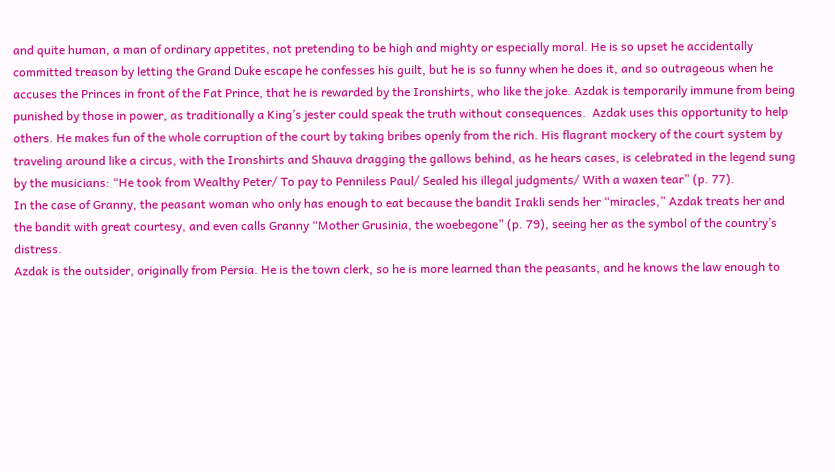and quite human, a man of ordinary appetites, not pretending to be high and mighty or especially moral. He is so upset he accidentally committed treason by letting the Grand Duke escape he confesses his guilt, but he is so funny when he does it, and so outrageous when he accuses the Princes in front of the Fat Prince, that he is rewarded by the Ironshirts, who like the joke. Azdak is temporarily immune from being punished by those in power, as traditionally a King’s jester could speak the truth without consequences.  Azdak uses this opportunity to help others. He makes fun of the whole corruption of the court by taking bribes openly from the rich. His flagrant mockery of the court system by traveling around like a circus, with the Ironshirts and Shauva dragging the gallows behind, as he hears cases, is celebrated in the legend sung by the musicians: “He took from Wealthy Peter/ To pay to Penniless Paul/ Sealed his illegal judgments/ With a waxen tear” (p. 77).
In the case of Granny, the peasant woman who only has enough to eat because the bandit Irakli sends her “miracles,” Azdak treats her and the bandit with great courtesy, and even calls Granny “Mother Grusinia, the woebegone” (p. 79), seeing her as the symbol of the country’s distress.
Azdak is the outsider, originally from Persia. He is the town clerk, so he is more learned than the peasants, and he knows the law enough to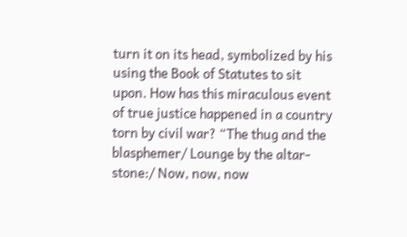turn it on its head, symbolized by his using the Book of Statutes to sit upon. How has this miraculous event of true justice happened in a country torn by civil war? “The thug and the blasphemer/ Lounge by the altar-stone:/ Now, now, now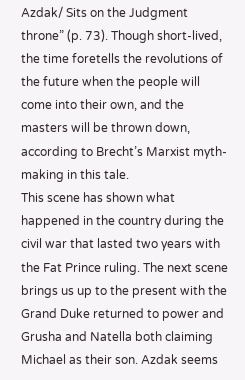Azdak/ Sits on the Judgment throne” (p. 73). Though short-lived, the time foretells the revolutions of the future when the people will come into their own, and the masters will be thrown down, according to Brecht’s Marxist myth-making in this tale.
This scene has shown what happened in the country during the civil war that lasted two years with the Fat Prince ruling. The next scene brings us up to the present with the Grand Duke returned to power and Grusha and Natella both claiming Michael as their son. Azdak seems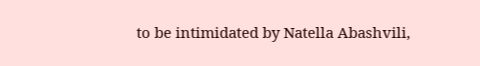to be intimidated by Natella Abashvili,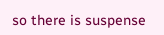so there is suspense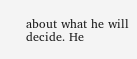about what he will decide. He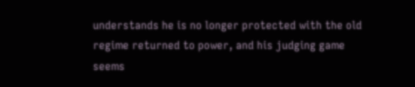understands he is no longer protected with the old regime returned to power, and his judging game seems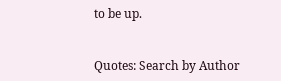to be up.


Quotes: Search by Author